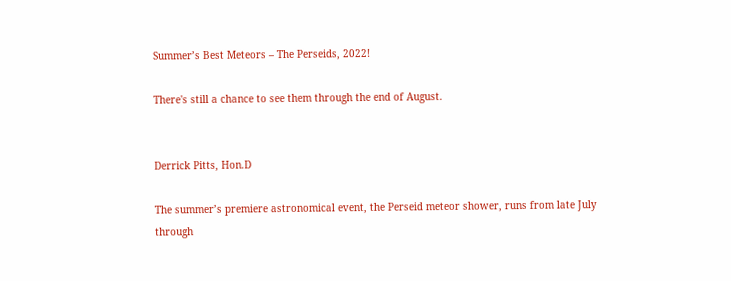Summer’s Best Meteors – The Perseids, 2022!

There's still a chance to see them through the end of August.


Derrick Pitts, Hon.D

The summer’s premiere astronomical event, the Perseid meteor shower, runs from late July through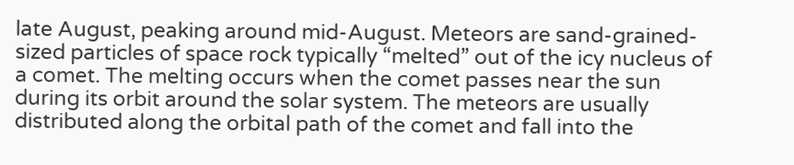late August, peaking around mid-August. Meteors are sand-grained-sized particles of space rock typically “melted” out of the icy nucleus of a comet. The melting occurs when the comet passes near the sun during its orbit around the solar system. The meteors are usually distributed along the orbital path of the comet and fall into the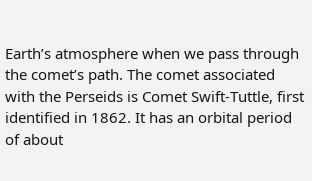Earth’s atmosphere when we pass through the comet’s path. The comet associated with the Perseids is Comet Swift-Tuttle, first identified in 1862. It has an orbital period of about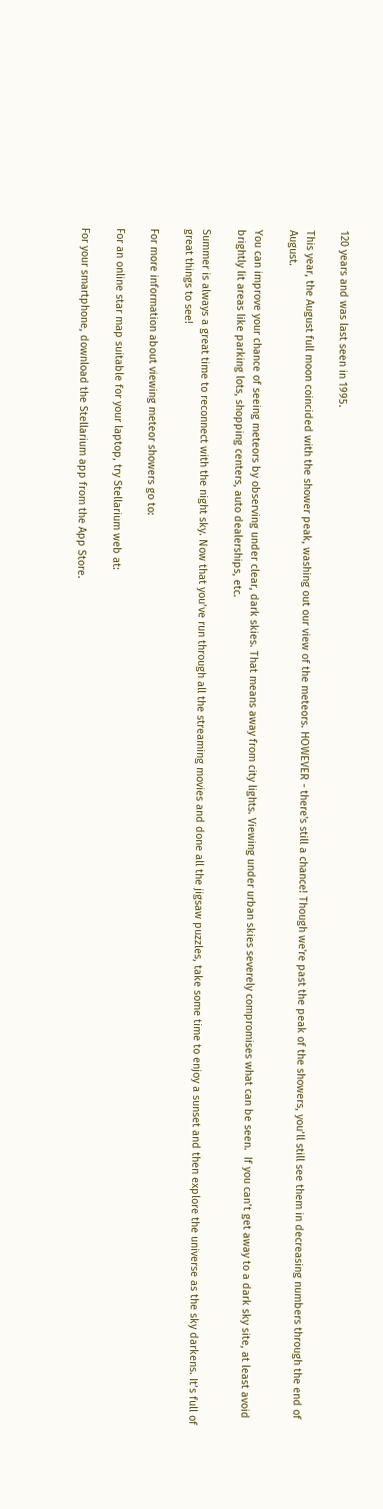120 years and was last seen in 1995.

This year, the August full moon coincided with the shower peak, washing out our view of the meteors. HOWEVER - there's still a chance! Though we're past the peak of the showers, you’ll still see them in decreasing numbers through the end of August.

You can improve your chance of seeing meteors by observing under clear, dark skies. That means away from city lights. Viewing under urban skies severely compromises what can be seen.  If you can’t get away to a dark sky site, at least avoid brightly lit areas like parking lots, shopping centers, auto dealerships, etc.

Summer is always a great time to reconnect with the night sky. Now that you’ve run through all the streaming movies and done all the jigsaw puzzles, take some time to enjoy a sunset and then explore the universe as the sky darkens. It’s full of great things to see!

For more information about viewing meteor showers go to:

For an online star map suitable for your laptop, try Stellarium web at:

For your smartphone, download the Stellarium app from the App Store.